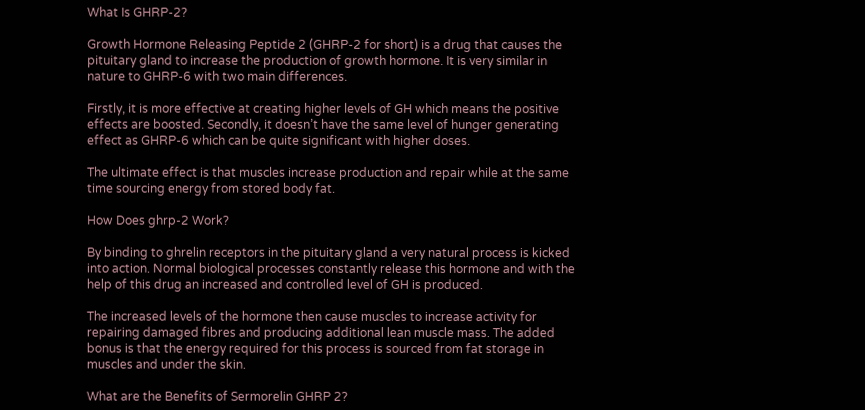What Is GHRP-2?

Growth Hormone Releasing Peptide 2 (GHRP-2 for short) is a drug that causes the pituitary gland to increase the production of growth hormone. It is very similar in nature to GHRP-6 with two main differences.

Firstly, it is more effective at creating higher levels of GH which means the positive effects are boosted. Secondly, it doesn’t have the same level of hunger generating effect as GHRP-6 which can be quite significant with higher doses.

The ultimate effect is that muscles increase production and repair while at the same time sourcing energy from stored body fat.

How Does ghrp-2 Work?

By binding to ghrelin receptors in the pituitary gland a very natural process is kicked into action. Normal biological processes constantly release this hormone and with the help of this drug an increased and controlled level of GH is produced.

The increased levels of the hormone then cause muscles to increase activity for repairing damaged fibres and producing additional lean muscle mass. The added bonus is that the energy required for this process is sourced from fat storage in muscles and under the skin.

What are the Benefits of Sermorelin GHRP 2?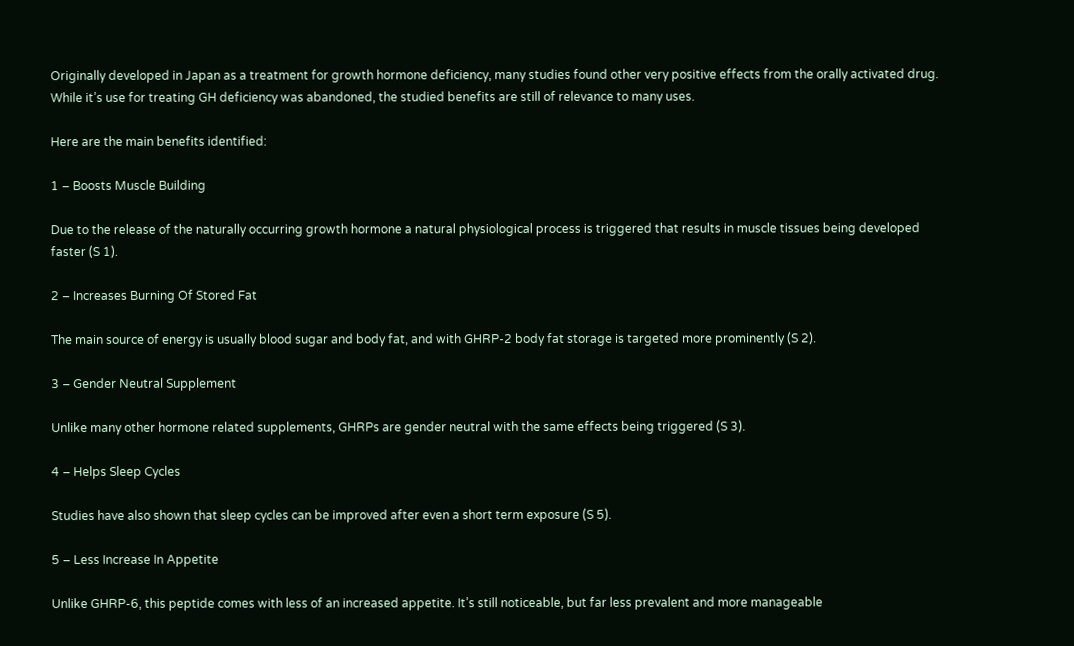Originally developed in Japan as a treatment for growth hormone deficiency, many studies found other very positive effects from the orally activated drug. While it’s use for treating GH deficiency was abandoned, the studied benefits are still of relevance to many uses.

Here are the main benefits identified:

1 – Boosts Muscle Building

Due to the release of the naturally occurring growth hormone a natural physiological process is triggered that results in muscle tissues being developed faster (S 1).

2 – Increases Burning Of Stored Fat

The main source of energy is usually blood sugar and body fat, and with GHRP-2 body fat storage is targeted more prominently (S 2).

3 – Gender Neutral Supplement

Unlike many other hormone related supplements, GHRPs are gender neutral with the same effects being triggered (S 3).

4 – Helps Sleep Cycles

Studies have also shown that sleep cycles can be improved after even a short term exposure (S 5).

5 – Less Increase In Appetite

Unlike GHRP-6, this peptide comes with less of an increased appetite. It’s still noticeable, but far less prevalent and more manageable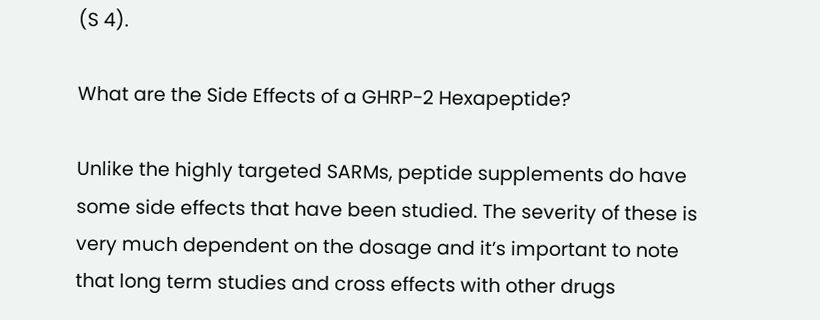(S 4).

What are the Side Effects of a GHRP-2 Hexapeptide?

Unlike the highly targeted SARMs, peptide supplements do have some side effects that have been studied. The severity of these is very much dependent on the dosage and it’s important to note that long term studies and cross effects with other drugs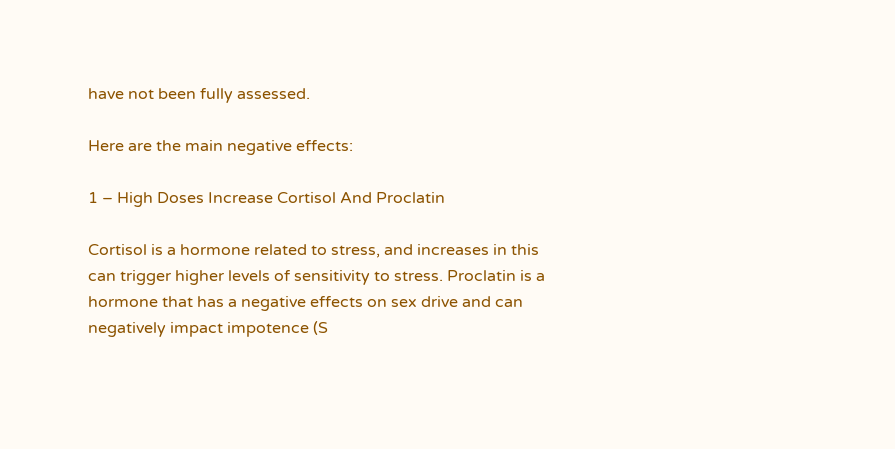have not been fully assessed.

Here are the main negative effects:

1 – High Doses Increase Cortisol And Proclatin

Cortisol is a hormone related to stress, and increases in this can trigger higher levels of sensitivity to stress. Proclatin is a hormone that has a negative effects on sex drive and can negatively impact impotence (S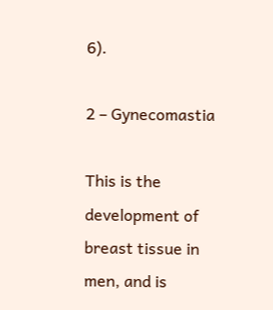6).

2 – Gynecomastia

This is the development of breast tissue in men, and is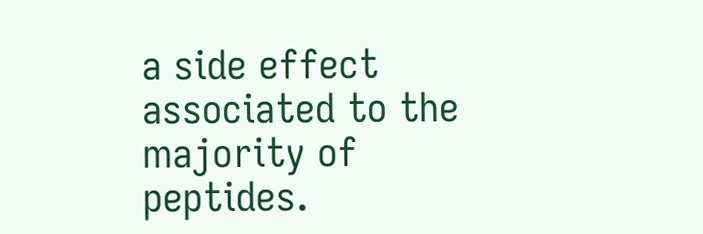a side effect associated to the majority of peptides.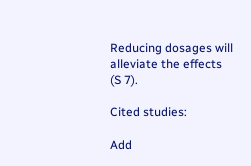Reducing dosages will alleviate the effects (S 7).

Cited studies:

Add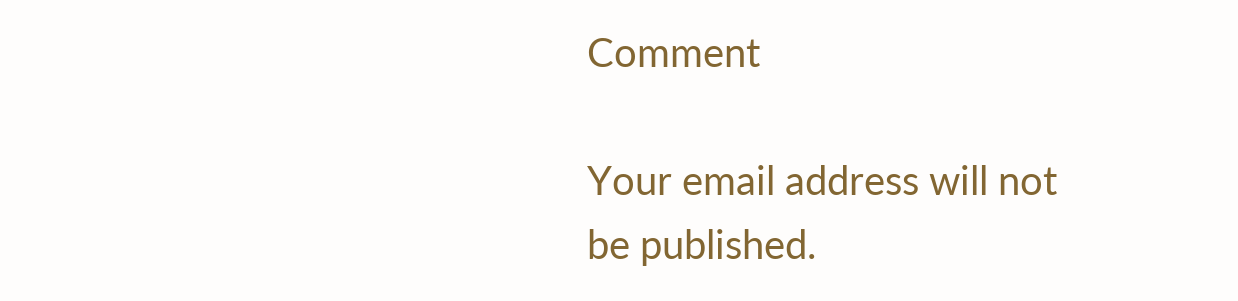Comment

Your email address will not be published.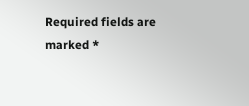Required fields are marked *